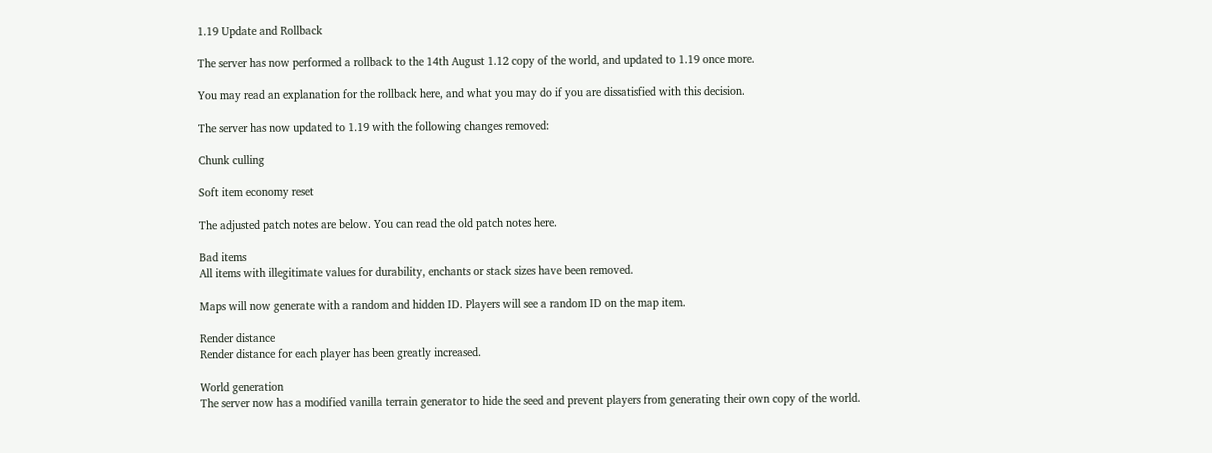1.19 Update and Rollback

The server has now performed a rollback to the 14th August 1.12 copy of the world, and updated to 1.19 once more.

You may read an explanation for the rollback here, and what you may do if you are dissatisfied with this decision.

The server has now updated to 1.19 with the following changes removed:

Chunk culling

Soft item economy reset

The adjusted patch notes are below. You can read the old patch notes here.

Bad items
All items with illegitimate values for durability, enchants or stack sizes have been removed.

Maps will now generate with a random and hidden ID. Players will see a random ID on the map item.

Render distance
Render distance for each player has been greatly increased.

World generation
The server now has a modified vanilla terrain generator to hide the seed and prevent players from generating their own copy of the world.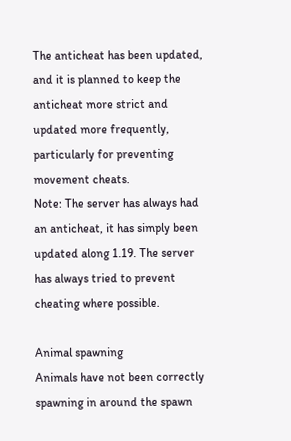The anticheat has been updated, and it is planned to keep the anticheat more strict and updated more frequently, particularly for preventing movement cheats.
Note: The server has always had an anticheat, it has simply been updated along 1.19. The server has always tried to prevent cheating where possible.

Animal spawning
Animals have not been correctly spawning in around the spawn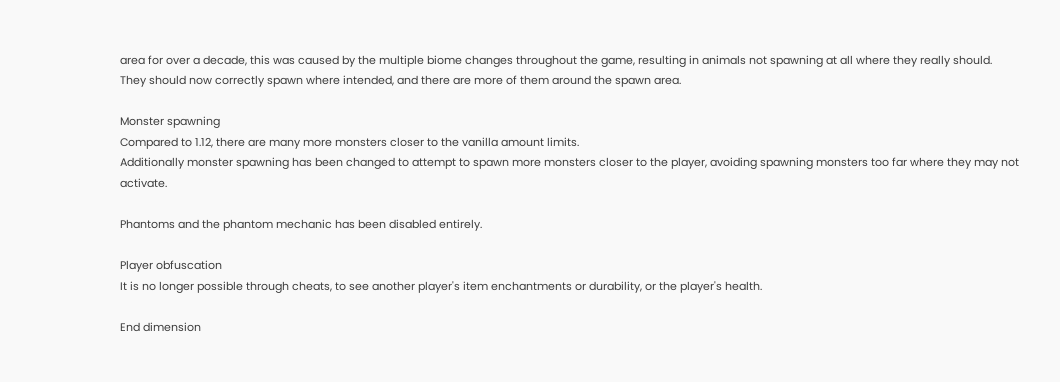area for over a decade, this was caused by the multiple biome changes throughout the game, resulting in animals not spawning at all where they really should.
They should now correctly spawn where intended, and there are more of them around the spawn area.

Monster spawning
Compared to 1.12, there are many more monsters closer to the vanilla amount limits.
Additionally monster spawning has been changed to attempt to spawn more monsters closer to the player, avoiding spawning monsters too far where they may not activate.

Phantoms and the phantom mechanic has been disabled entirely.

Player obfuscation
It is no longer possible through cheats, to see another player's item enchantments or durability, or the player's health.

End dimension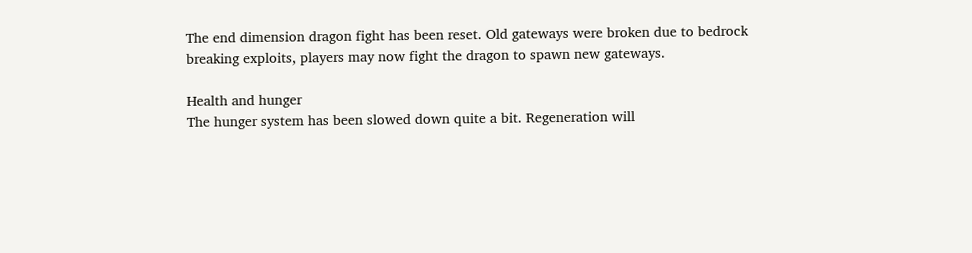The end dimension dragon fight has been reset. Old gateways were broken due to bedrock breaking exploits, players may now fight the dragon to spawn new gateways.

Health and hunger
The hunger system has been slowed down quite a bit. Regeneration will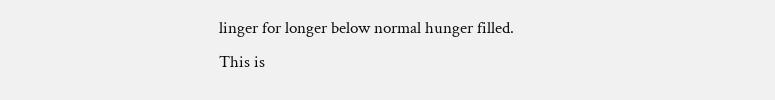linger for longer below normal hunger filled.
This is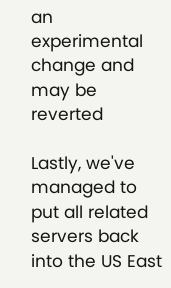an experimental change and may be reverted

Lastly, we've managed to put all related servers back into the US East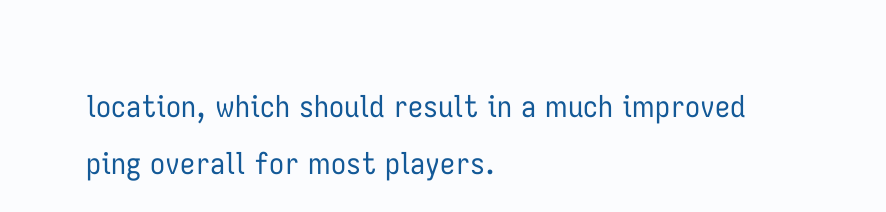location, which should result in a much improved ping overall for most players.